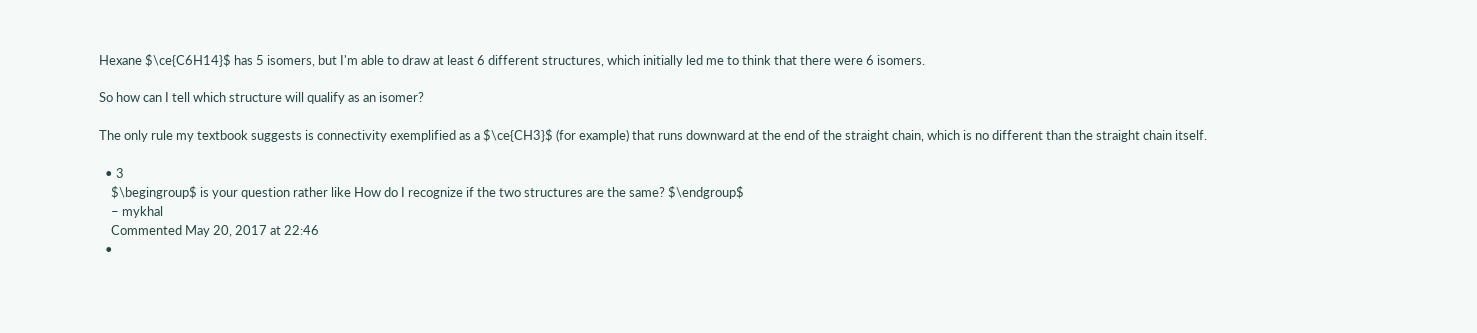Hexane $\ce{C6H14}$ has 5 isomers, but I'm able to draw at least 6 different structures, which initially led me to think that there were 6 isomers.

So how can I tell which structure will qualify as an isomer?

The only rule my textbook suggests is connectivity exemplified as a $\ce{CH3}$ (for example) that runs downward at the end of the straight chain, which is no different than the straight chain itself.

  • 3
    $\begingroup$ is your question rather like How do I recognize if the two structures are the same? $\endgroup$
    – mykhal
    Commented May 20, 2017 at 22:46
  •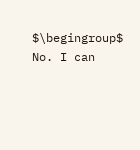$\begingroup$ No. I can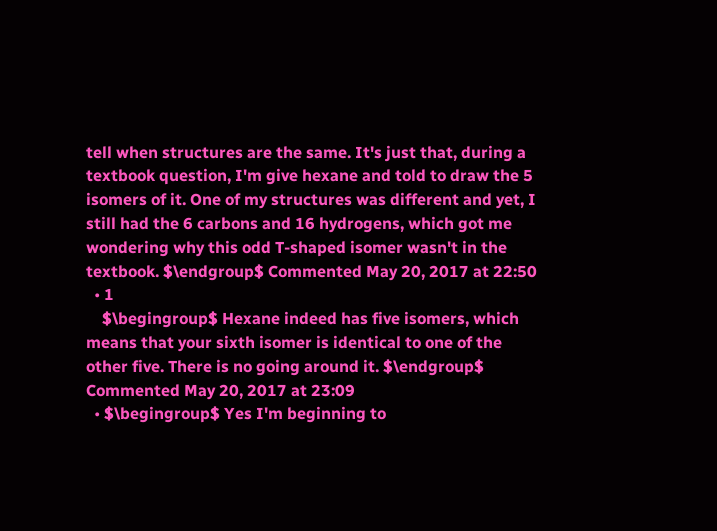tell when structures are the same. It's just that, during a textbook question, I'm give hexane and told to draw the 5 isomers of it. One of my structures was different and yet, I still had the 6 carbons and 16 hydrogens, which got me wondering why this odd T-shaped isomer wasn't in the textbook. $\endgroup$ Commented May 20, 2017 at 22:50
  • 1
    $\begingroup$ Hexane indeed has five isomers, which means that your sixth isomer is identical to one of the other five. There is no going around it. $\endgroup$ Commented May 20, 2017 at 23:09
  • $\begingroup$ Yes I'm beginning to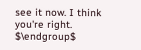see it now. I think you're right. $\endgroup$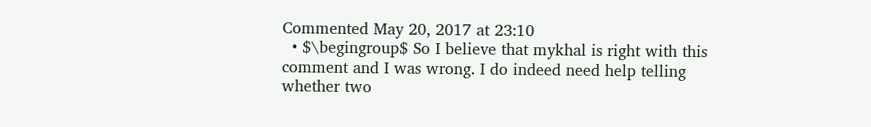Commented May 20, 2017 at 23:10
  • $\begingroup$ So I believe that mykhal is right with this comment and I was wrong. I do indeed need help telling whether two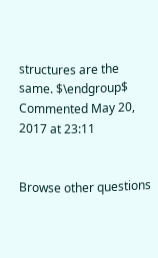structures are the same. $\endgroup$ Commented May 20, 2017 at 23:11


Browse other questions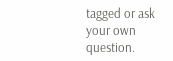tagged or ask your own question.